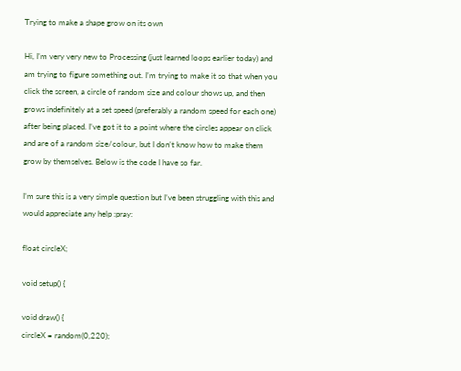Trying to make a shape grow on its own

Hi, I’m very very new to Processing (just learned loops earlier today) and am trying to figure something out. I’m trying to make it so that when you click the screen, a circle of random size and colour shows up, and then grows indefinitely at a set speed (preferably a random speed for each one) after being placed. I’ve got it to a point where the circles appear on click and are of a random size/colour, but I don’t know how to make them grow by themselves. Below is the code I have so far.

I’m sure this is a very simple question but I’ve been struggling with this and would appreciate any help :pray:

float circleX;

void setup() {

void draw() {
circleX = random(0,220);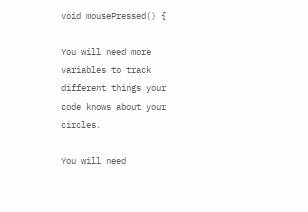void mousePressed() {

You will need more variables to track different things your code knows about your circles.

You will need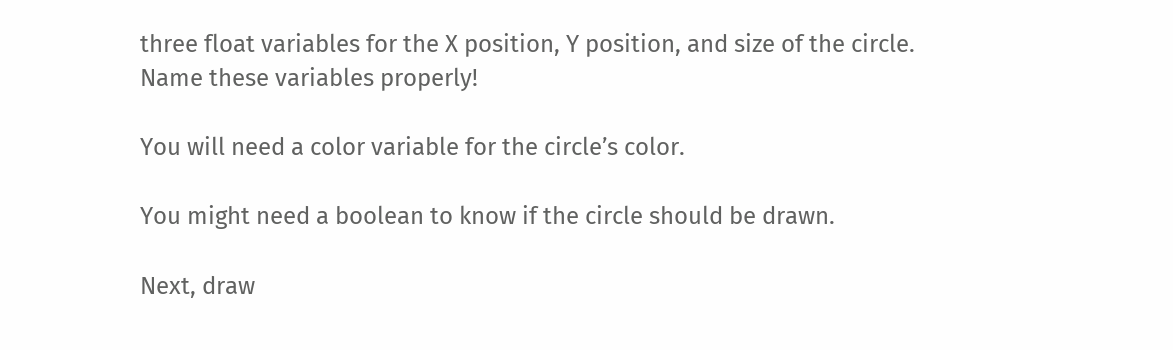three float variables for the X position, Y position, and size of the circle. Name these variables properly!

You will need a color variable for the circle’s color.

You might need a boolean to know if the circle should be drawn.

Next, draw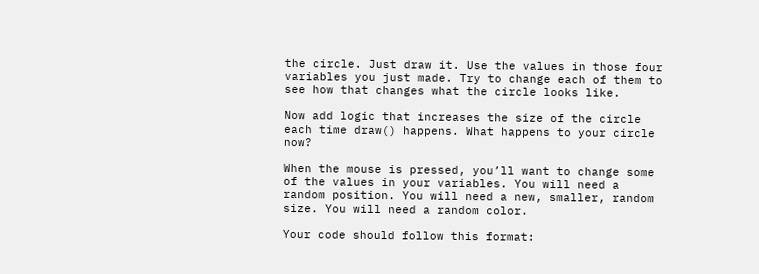the circle. Just draw it. Use the values in those four variables you just made. Try to change each of them to see how that changes what the circle looks like.

Now add logic that increases the size of the circle each time draw() happens. What happens to your circle now?

When the mouse is pressed, you’ll want to change some of the values in your variables. You will need a random position. You will need a new, smaller, random size. You will need a random color.

Your code should follow this format: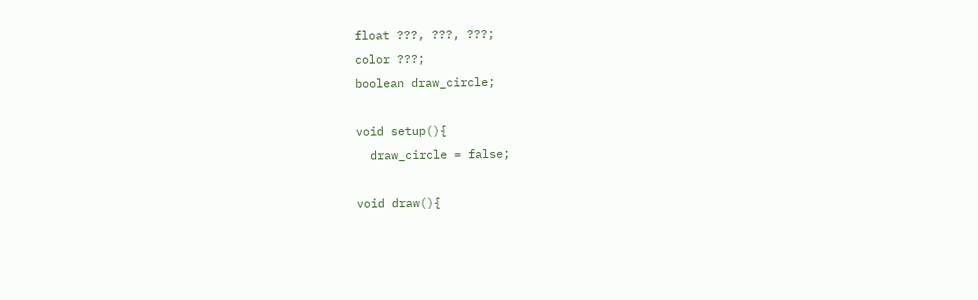float ???, ???, ???;
color ???;
boolean draw_circle;

void setup(){
  draw_circle = false;

void draw(){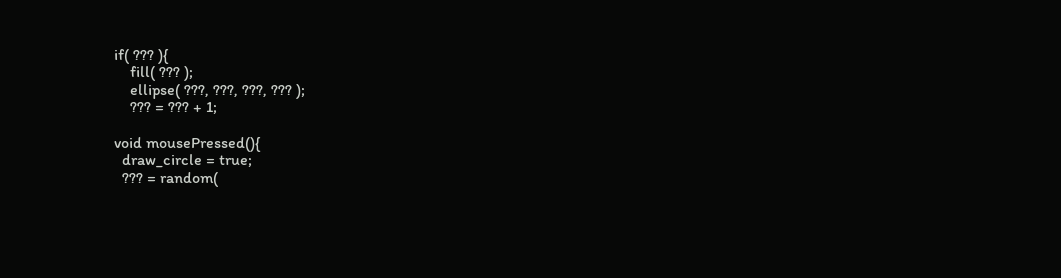if( ??? ){
    fill( ??? );
    ellipse( ???, ???, ???, ??? );
    ??? = ??? + 1;

void mousePressed(){
  draw_circle = true;
  ??? = random(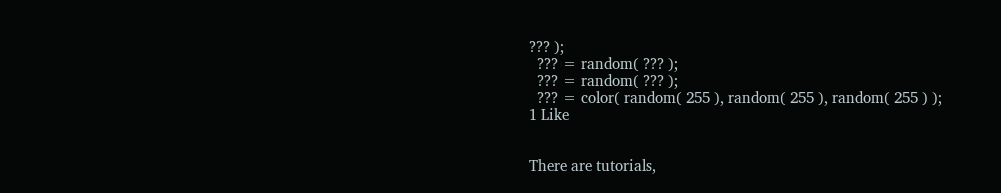??? );
  ??? = random( ??? );
  ??? = random( ??? );
  ??? = color( random( 255 ), random( 255 ), random( 255 ) );
1 Like


There are tutorials,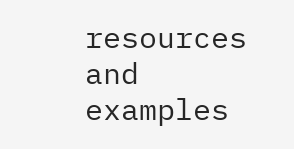resources and examples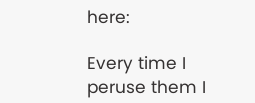here:

Every time I peruse them I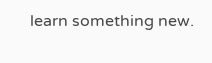learn something new.